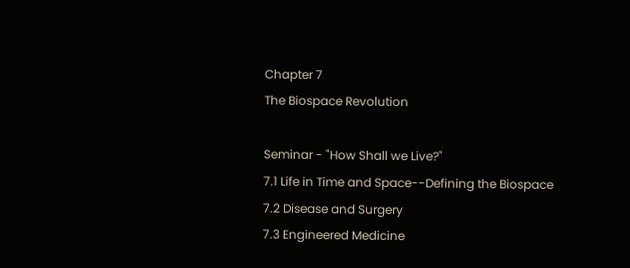Chapter 7
The Biospace Revolution

Seminar - "How Shall we Live?"
7.1 Life in Time and Space--Defining the Biospace
7.2 Disease and Surgery
7.3 Engineered Medicine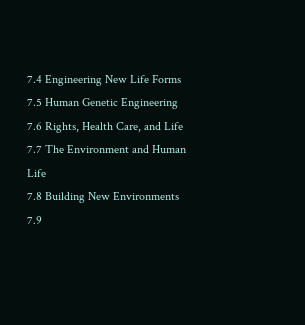7.4 Engineering New Life Forms
7.5 Human Genetic Engineering
7.6 Rights, Health Care, and Life
7.7 The Environment and Human Life
7.8 Building New Environments
7.9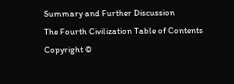Summary and Further Discussion
The Fourth Civilization Table of Contents
Copyright ©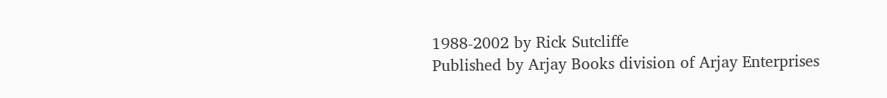1988-2002 by Rick Sutcliffe
Published by Arjay Books division of Arjay Enterprises